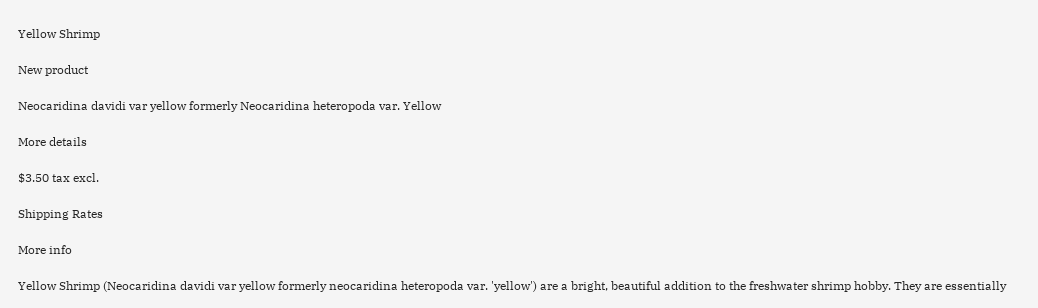Yellow Shrimp

New product

Neocaridina davidi var yellow formerly Neocaridina heteropoda var. Yellow

More details

$3.50 tax excl.

Shipping Rates

More info

Yellow Shrimp (Neocaridina davidi var yellow formerly neocaridina heteropoda var. 'yellow') are a bright, beautiful addition to the freshwater shrimp hobby. They are essentially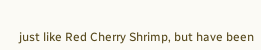just like Red Cherry Shrimp, but have been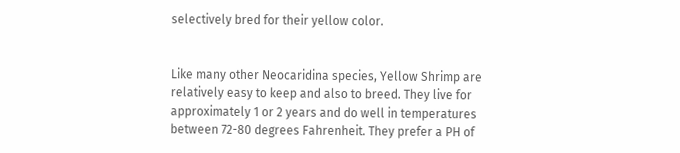selectively bred for their yellow color.


Like many other Neocaridina species, Yellow Shrimp are relatively easy to keep and also to breed. They live for approximately 1 or 2 years and do well in temperatures between 72-80 degrees Fahrenheit. They prefer a PH of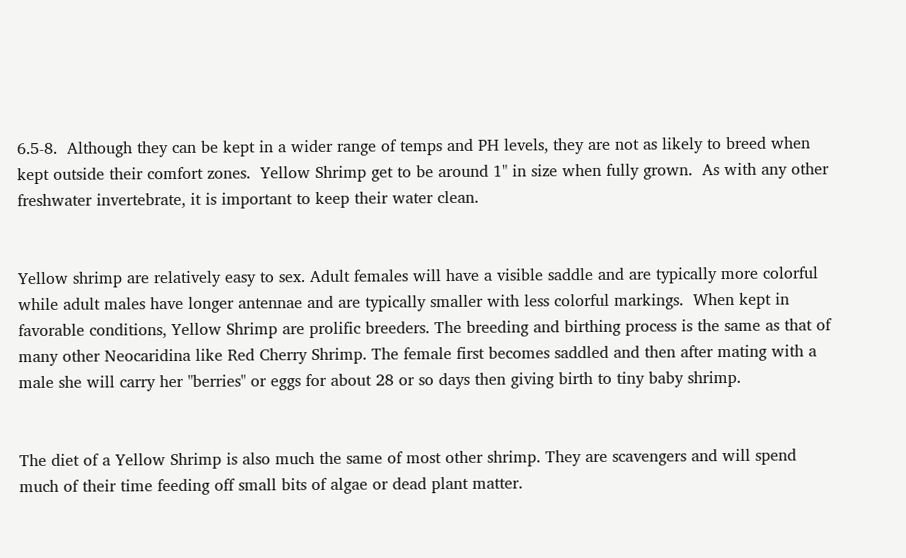6.5-8.  Although they can be kept in a wider range of temps and PH levels, they are not as likely to breed when kept outside their comfort zones.  Yellow Shrimp get to be around 1" in size when fully grown.  As with any other freshwater invertebrate, it is important to keep their water clean.


Yellow shrimp are relatively easy to sex. Adult females will have a visible saddle and are typically more colorful while adult males have longer antennae and are typically smaller with less colorful markings.  When kept in favorable conditions, Yellow Shrimp are prolific breeders. The breeding and birthing process is the same as that of many other Neocaridina like Red Cherry Shrimp. The female first becomes saddled and then after mating with a male she will carry her "berries" or eggs for about 28 or so days then giving birth to tiny baby shrimp.


The diet of a Yellow Shrimp is also much the same of most other shrimp. They are scavengers and will spend much of their time feeding off small bits of algae or dead plant matter.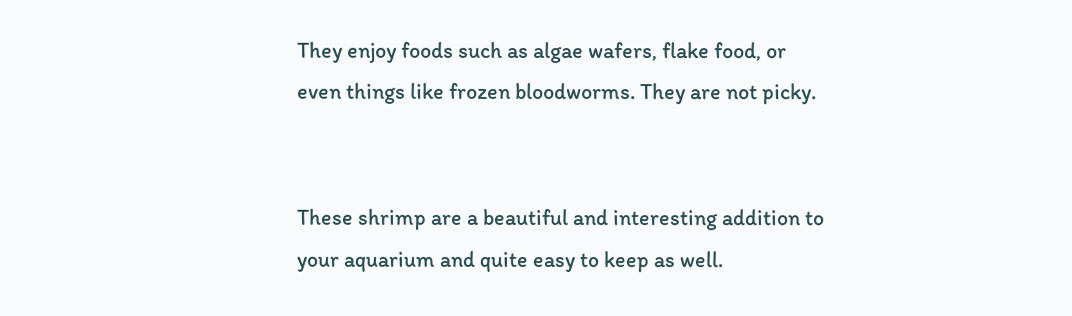They enjoy foods such as algae wafers, flake food, or even things like frozen bloodworms. They are not picky.


These shrimp are a beautiful and interesting addition to your aquarium and quite easy to keep as well.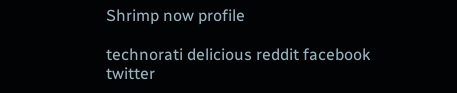Shrimp now profile

technorati delicious reddit facebook twitter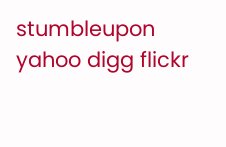stumbleupon yahoo digg flickr